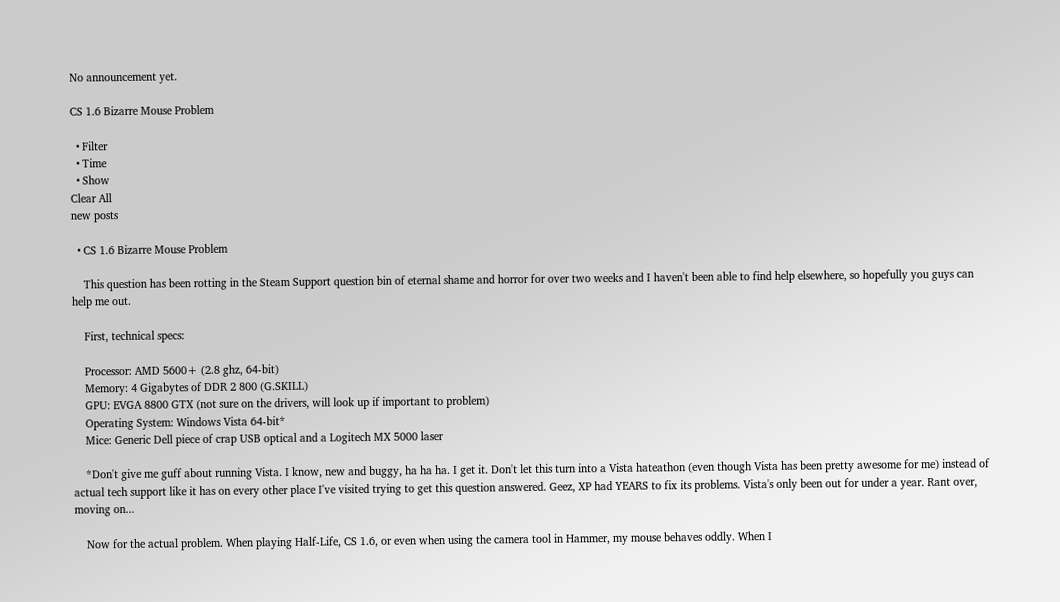No announcement yet.

CS 1.6 Bizarre Mouse Problem

  • Filter
  • Time
  • Show
Clear All
new posts

  • CS 1.6 Bizarre Mouse Problem

    This question has been rotting in the Steam Support question bin of eternal shame and horror for over two weeks and I haven't been able to find help elsewhere, so hopefully you guys can help me out.

    First, technical specs:

    Processor: AMD 5600+ (2.8 ghz, 64-bit)
    Memory: 4 Gigabytes of DDR 2 800 (G.SKILL)
    GPU: EVGA 8800 GTX (not sure on the drivers, will look up if important to problem)
    Operating System: Windows Vista 64-bit*
    Mice: Generic Dell piece of crap USB optical and a Logitech MX 5000 laser

    *Don't give me guff about running Vista. I know, new and buggy, ha ha ha. I get it. Don't let this turn into a Vista hateathon (even though Vista has been pretty awesome for me) instead of actual tech support like it has on every other place I've visited trying to get this question answered. Geez, XP had YEARS to fix its problems. Vista's only been out for under a year. Rant over, moving on...

    Now for the actual problem. When playing Half-Life, CS 1.6, or even when using the camera tool in Hammer, my mouse behaves oddly. When I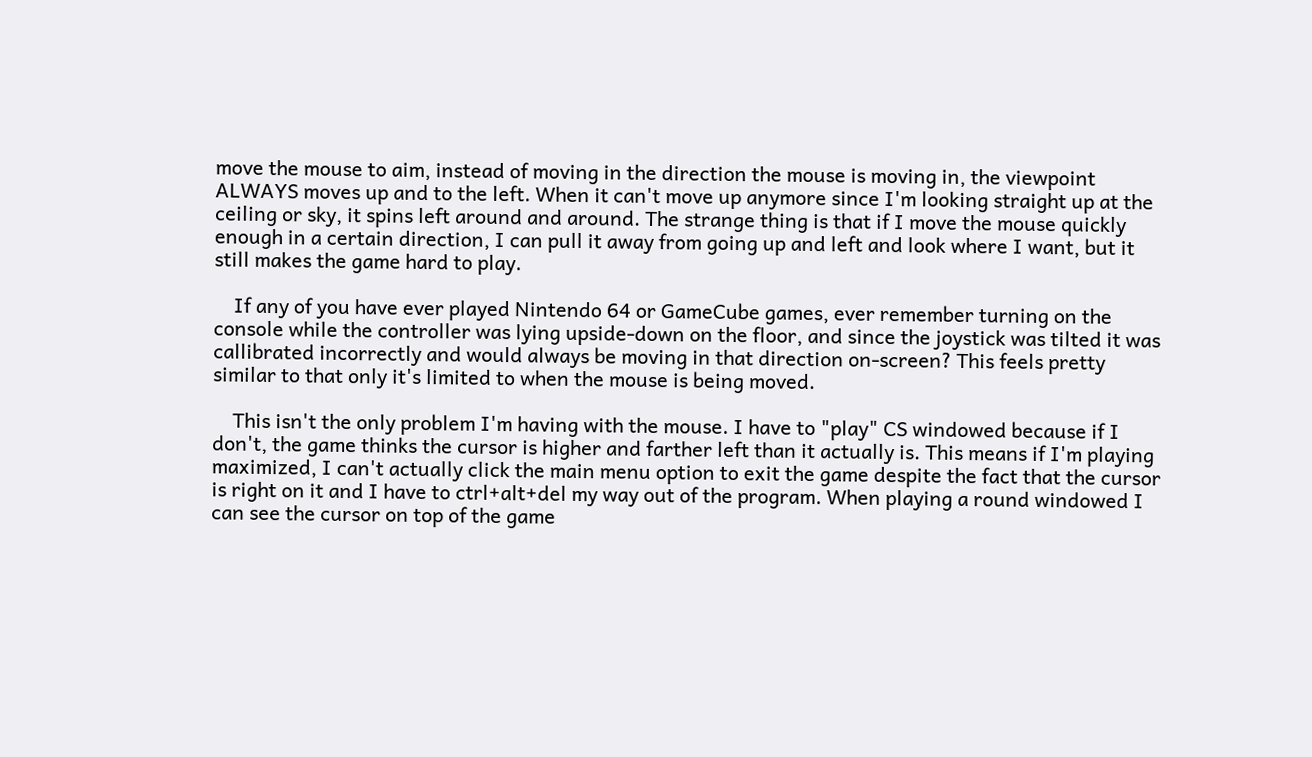move the mouse to aim, instead of moving in the direction the mouse is moving in, the viewpoint ALWAYS moves up and to the left. When it can't move up anymore since I'm looking straight up at the ceiling or sky, it spins left around and around. The strange thing is that if I move the mouse quickly enough in a certain direction, I can pull it away from going up and left and look where I want, but it still makes the game hard to play.

    If any of you have ever played Nintendo 64 or GameCube games, ever remember turning on the console while the controller was lying upside-down on the floor, and since the joystick was tilted it was callibrated incorrectly and would always be moving in that direction on-screen? This feels pretty similar to that only it's limited to when the mouse is being moved.

    This isn't the only problem I'm having with the mouse. I have to "play" CS windowed because if I don't, the game thinks the cursor is higher and farther left than it actually is. This means if I'm playing maximized, I can't actually click the main menu option to exit the game despite the fact that the cursor is right on it and I have to ctrl+alt+del my way out of the program. When playing a round windowed I can see the cursor on top of the game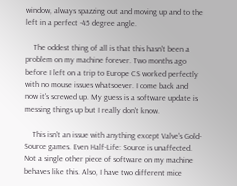window, always spazzing out and moving up and to the left in a perfect -45 degree angle.

    The oddest thing of all is that this hasn't been a problem on my machine forever. Two months ago before I left on a trip to Europe CS worked perfectly with no mouse issues whatsoever. I come back and now it's screwed up. My guess is a software update is messing things up but I really don't know.

    This isn't an issue with anything except Valve's Gold-Source games. Even Half-Life: Source is unaffected. Not a single other piece of software on my machine behaves like this. Also, I have two different mice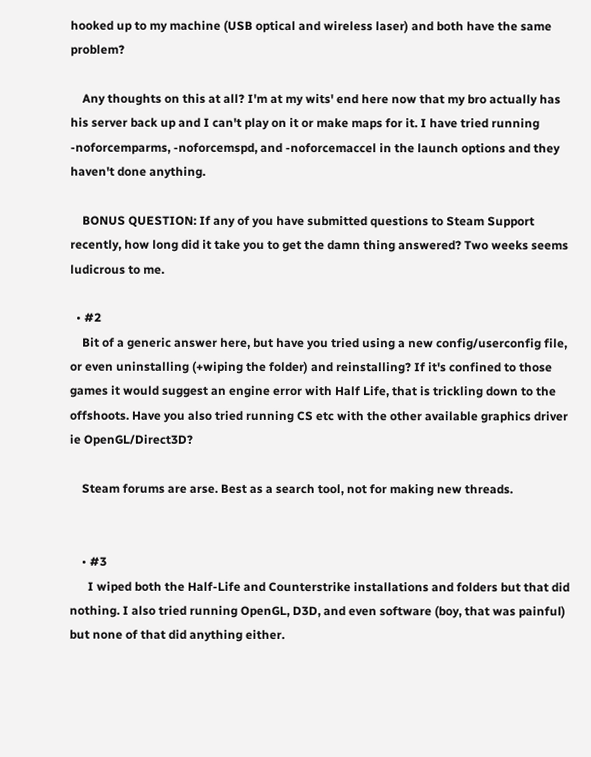hooked up to my machine (USB optical and wireless laser) and both have the same problem?

    Any thoughts on this at all? I'm at my wits' end here now that my bro actually has his server back up and I can't play on it or make maps for it. I have tried running -noforcemparms, -noforcemspd, and -noforcemaccel in the launch options and they haven't done anything.

    BONUS QUESTION: If any of you have submitted questions to Steam Support recently, how long did it take you to get the damn thing answered? Two weeks seems ludicrous to me.

  • #2
    Bit of a generic answer here, but have you tried using a new config/userconfig file, or even uninstalling (+wiping the folder) and reinstalling? If it's confined to those games it would suggest an engine error with Half Life, that is trickling down to the offshoots. Have you also tried running CS etc with the other available graphics driver ie OpenGL/Direct3D?

    Steam forums are arse. Best as a search tool, not for making new threads.


    • #3
      I wiped both the Half-Life and Counterstrike installations and folders but that did nothing. I also tried running OpenGL, D3D, and even software (boy, that was painful) but none of that did anything either.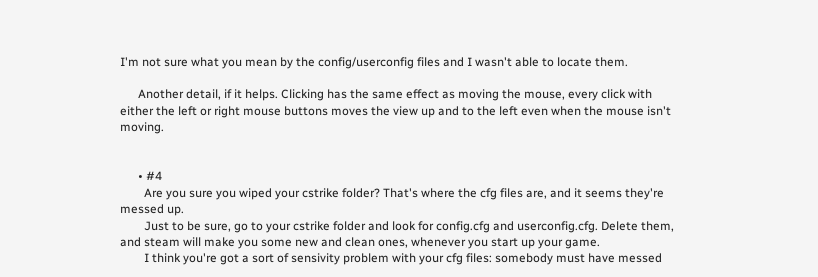I'm not sure what you mean by the config/userconfig files and I wasn't able to locate them.

      Another detail, if it helps. Clicking has the same effect as moving the mouse, every click with either the left or right mouse buttons moves the view up and to the left even when the mouse isn't moving.


      • #4
        Are you sure you wiped your cstrike folder? That's where the cfg files are, and it seems they're messed up.
        Just to be sure, go to your cstrike folder and look for config.cfg and userconfig.cfg. Delete them, and steam will make you some new and clean ones, whenever you start up your game.
        I think you're got a sort of sensivity problem with your cfg files: somebody must have messed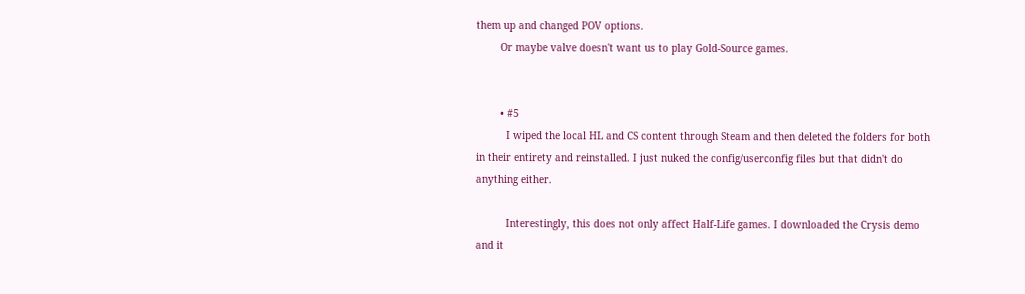them up and changed POV options.
        Or maybe valve doesn't want us to play Gold-Source games.


        • #5
          I wiped the local HL and CS content through Steam and then deleted the folders for both in their entirety and reinstalled. I just nuked the config/userconfig files but that didn't do anything either.

          Interestingly, this does not only affect Half-Life games. I downloaded the Crysis demo and it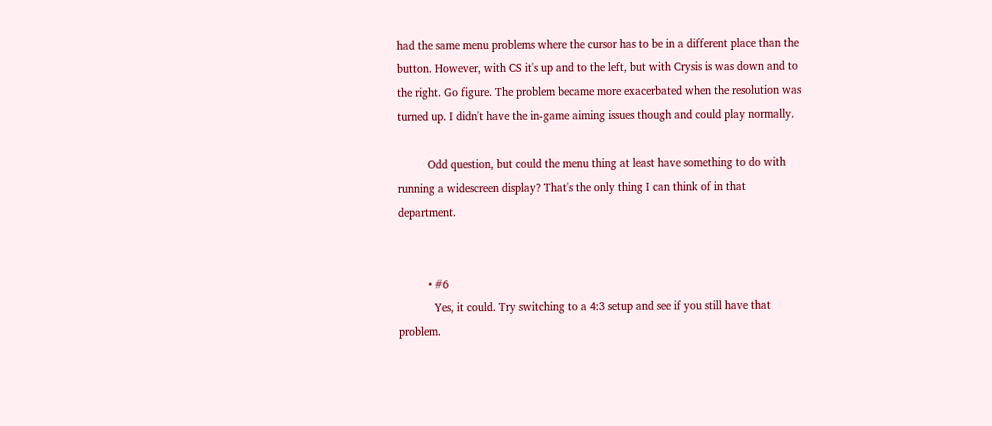had the same menu problems where the cursor has to be in a different place than the button. However, with CS it's up and to the left, but with Crysis is was down and to the right. Go figure. The problem became more exacerbated when the resolution was turned up. I didn't have the in-game aiming issues though and could play normally.

          Odd question, but could the menu thing at least have something to do with running a widescreen display? That's the only thing I can think of in that department.


          • #6
            Yes, it could. Try switching to a 4:3 setup and see if you still have that problem.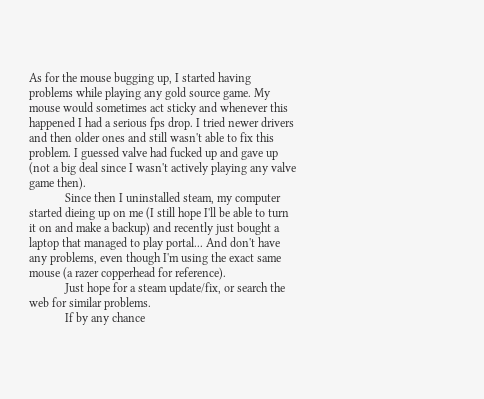As for the mouse bugging up, I started having problems while playing any gold source game. My mouse would sometimes act sticky and whenever this happened I had a serious fps drop. I tried newer drivers and then older ones and still wasn't able to fix this problem. I guessed valve had fucked up and gave up (not a big deal since I wasn't actively playing any valve game then).
            Since then I uninstalled steam, my computer started dieing up on me (I still hope I'll be able to turn it on and make a backup) and recently just bought a laptop that managed to play portal... And don't have any problems, even though I'm using the exact same mouse (a razer copperhead for reference).
            Just hope for a steam update/fix, or search the web for similar problems.
            If by any chance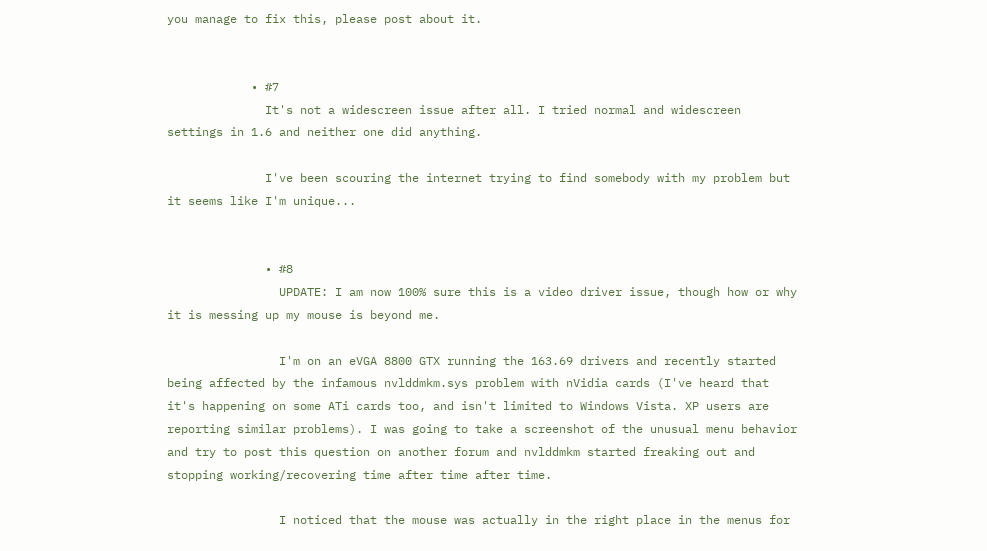you manage to fix this, please post about it.


            • #7
              It's not a widescreen issue after all. I tried normal and widescreen settings in 1.6 and neither one did anything.

              I've been scouring the internet trying to find somebody with my problem but it seems like I'm unique...


              • #8
                UPDATE: I am now 100% sure this is a video driver issue, though how or why it is messing up my mouse is beyond me.

                I'm on an eVGA 8800 GTX running the 163.69 drivers and recently started being affected by the infamous nvlddmkm.sys problem with nVidia cards (I've heard that it's happening on some ATi cards too, and isn't limited to Windows Vista. XP users are reporting similar problems). I was going to take a screenshot of the unusual menu behavior and try to post this question on another forum and nvlddmkm started freaking out and stopping working/recovering time after time after time.

                I noticed that the mouse was actually in the right place in the menus for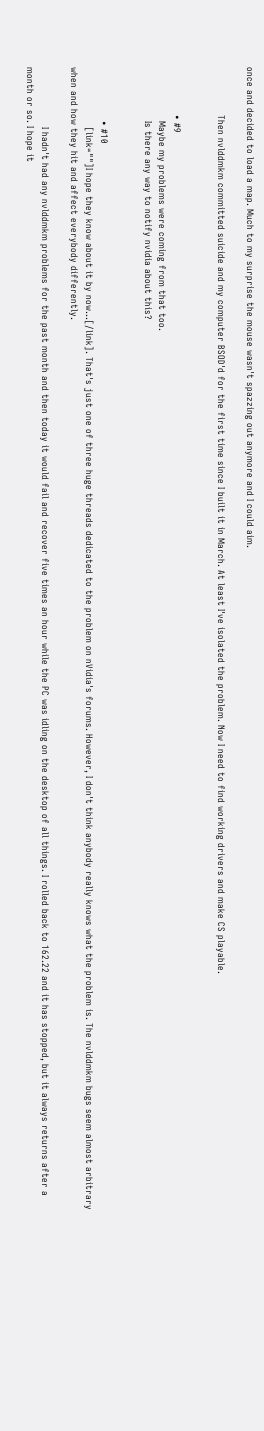once and decided to load a map. Much to my surprise the mouse wasn't spazzing out anymore and I could aim.

                Then nvlddmkm committed suicide and my computer BSOD'd for the first time since I built it in March. At least I've isolated the problem. Now I need to find working drivers and make CS playable.


                • #9
                  Maybe my problems were coming from that too.
                  Is there any way to notify nvidia about this?


                  • #10
                    [link=""]I hope they know about it by now...[/link]. That's just one of three huge threads dedicated to the problem on nVidia's forums. However, I don't think anybody really knows what the problem is. The nvlddmkm bugs seem almost arbitrary when and how they hit and affect everybody differently.

                    I hadn't had any nvlddmkm problems for the past month and then today it would fail and recover five times an hour while the PC was idling on the desktop of all things. I rolled back to 162.22 and it has stopped, but it always returns after a month or so. I hope it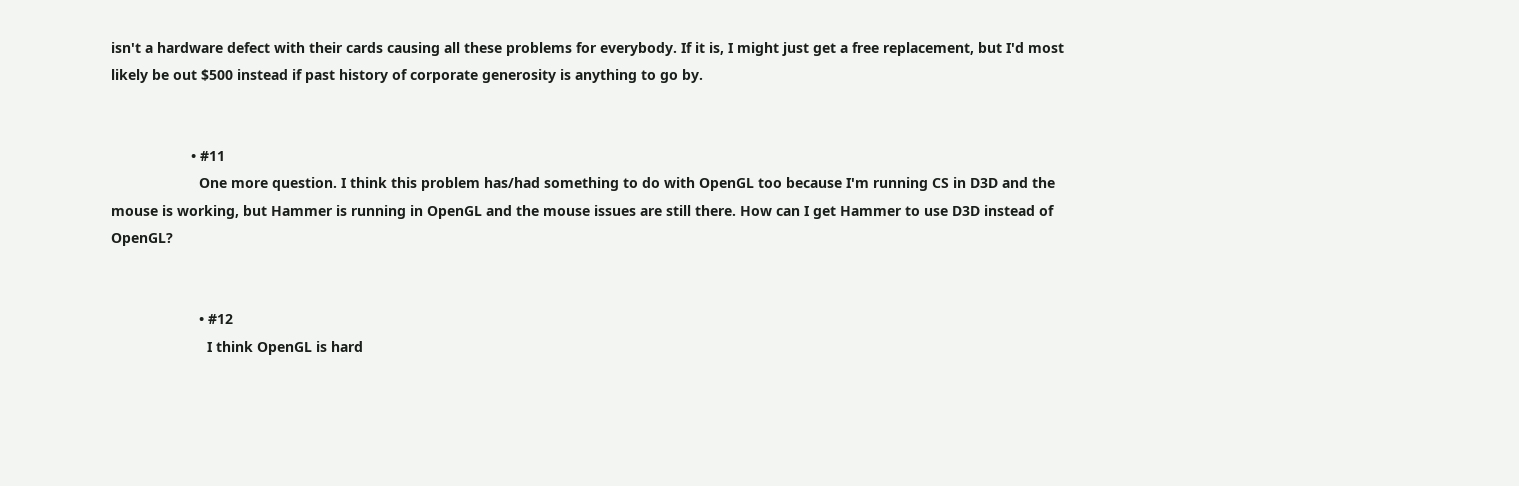isn't a hardware defect with their cards causing all these problems for everybody. If it is, I might just get a free replacement, but I'd most likely be out $500 instead if past history of corporate generosity is anything to go by.


                    • #11
                      One more question. I think this problem has/had something to do with OpenGL too because I'm running CS in D3D and the mouse is working, but Hammer is running in OpenGL and the mouse issues are still there. How can I get Hammer to use D3D instead of OpenGL?


                      • #12
                        I think OpenGL is hard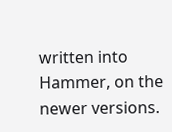written into Hammer, on the newer versions.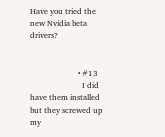Have you tried the new Nvidia beta drivers?


                        • #13
                          I did have them installed but they screwed up my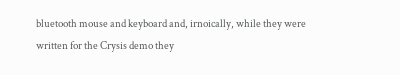bluetooth mouse and keyboard and, irnoically, while they were written for the Crysis demo they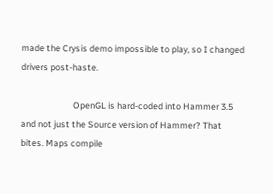made the Crysis demo impossible to play, so I changed drivers post-haste.

                          OpenGL is hard-coded into Hammer 3.5 and not just the Source version of Hammer? That bites. Maps compile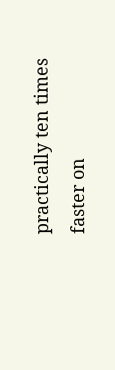practically ten times faster on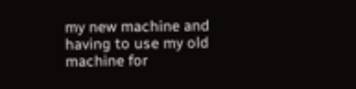my new machine and having to use my old machine for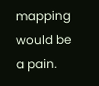mapping would be a pain.